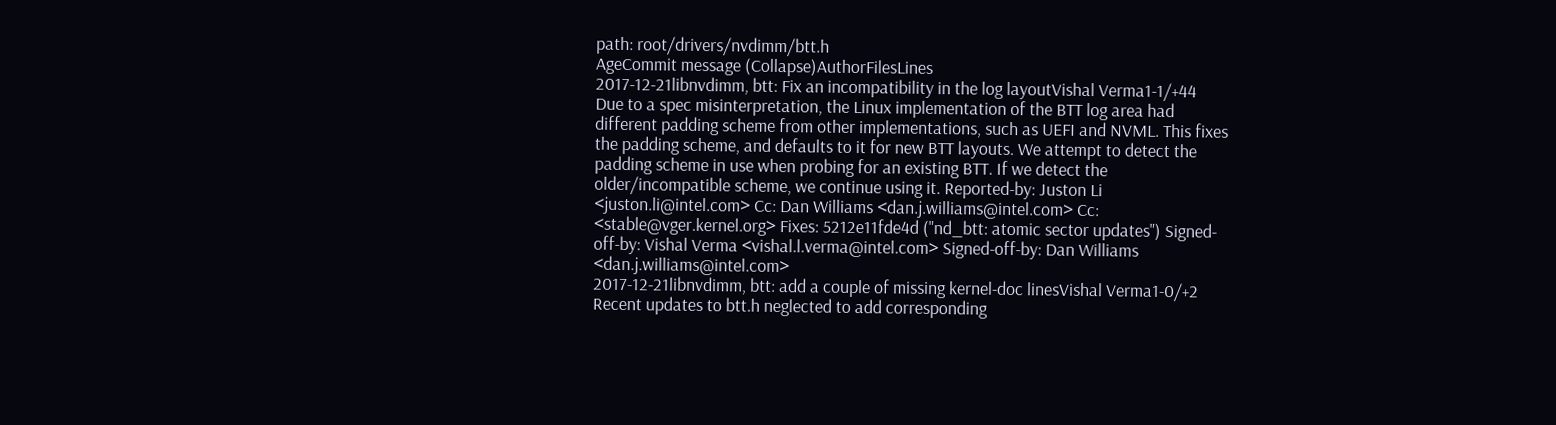path: root/drivers/nvdimm/btt.h
AgeCommit message (Collapse)AuthorFilesLines
2017-12-21libnvdimm, btt: Fix an incompatibility in the log layoutVishal Verma1-1/+44
Due to a spec misinterpretation, the Linux implementation of the BTT log area had different padding scheme from other implementations, such as UEFI and NVML. This fixes the padding scheme, and defaults to it for new BTT layouts. We attempt to detect the padding scheme in use when probing for an existing BTT. If we detect the older/incompatible scheme, we continue using it. Reported-by: Juston Li <juston.li@intel.com> Cc: Dan Williams <dan.j.williams@intel.com> Cc: <stable@vger.kernel.org> Fixes: 5212e11fde4d ("nd_btt: atomic sector updates") Signed-off-by: Vishal Verma <vishal.l.verma@intel.com> Signed-off-by: Dan Williams <dan.j.williams@intel.com>
2017-12-21libnvdimm, btt: add a couple of missing kernel-doc linesVishal Verma1-0/+2
Recent updates to btt.h neglected to add corresponding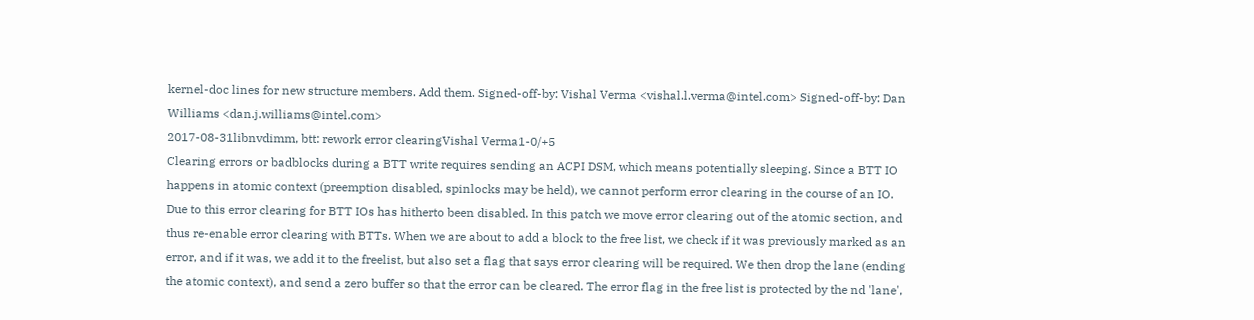kernel-doc lines for new structure members. Add them. Signed-off-by: Vishal Verma <vishal.l.verma@intel.com> Signed-off-by: Dan Williams <dan.j.williams@intel.com>
2017-08-31libnvdimm, btt: rework error clearingVishal Verma1-0/+5
Clearing errors or badblocks during a BTT write requires sending an ACPI DSM, which means potentially sleeping. Since a BTT IO happens in atomic context (preemption disabled, spinlocks may be held), we cannot perform error clearing in the course of an IO. Due to this error clearing for BTT IOs has hitherto been disabled. In this patch we move error clearing out of the atomic section, and thus re-enable error clearing with BTTs. When we are about to add a block to the free list, we check if it was previously marked as an error, and if it was, we add it to the freelist, but also set a flag that says error clearing will be required. We then drop the lane (ending the atomic context), and send a zero buffer so that the error can be cleared. The error flag in the free list is protected by the nd 'lane',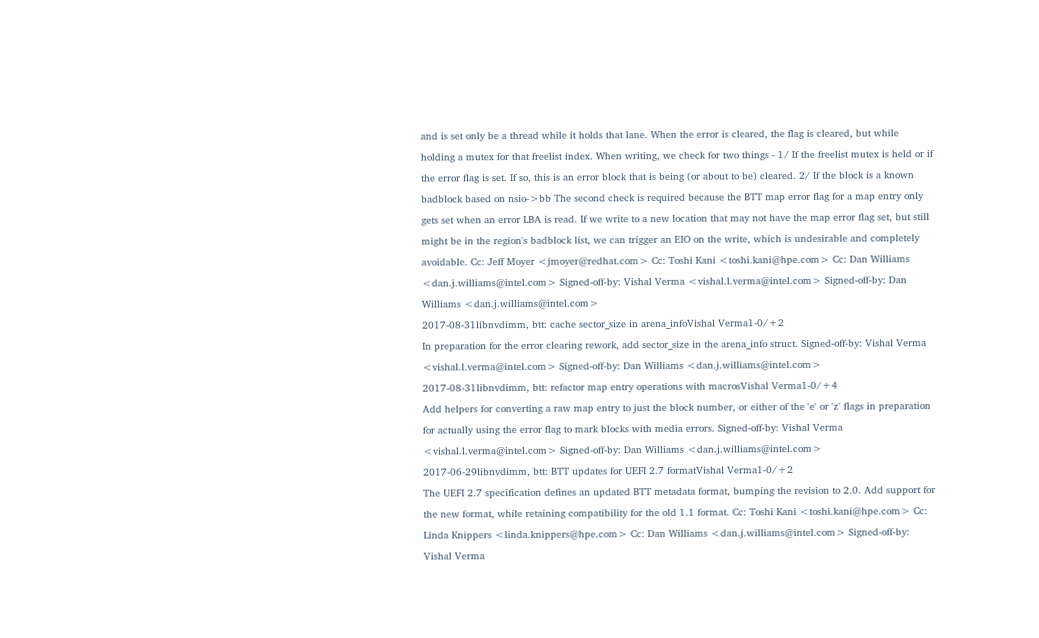and is set only be a thread while it holds that lane. When the error is cleared, the flag is cleared, but while holding a mutex for that freelist index. When writing, we check for two things - 1/ If the freelist mutex is held or if the error flag is set. If so, this is an error block that is being (or about to be) cleared. 2/ If the block is a known badblock based on nsio->bb The second check is required because the BTT map error flag for a map entry only gets set when an error LBA is read. If we write to a new location that may not have the map error flag set, but still might be in the region's badblock list, we can trigger an EIO on the write, which is undesirable and completely avoidable. Cc: Jeff Moyer <jmoyer@redhat.com> Cc: Toshi Kani <toshi.kani@hpe.com> Cc: Dan Williams <dan.j.williams@intel.com> Signed-off-by: Vishal Verma <vishal.l.verma@intel.com> Signed-off-by: Dan Williams <dan.j.williams@intel.com>
2017-08-31libnvdimm, btt: cache sector_size in arena_infoVishal Verma1-0/+2
In preparation for the error clearing rework, add sector_size in the arena_info struct. Signed-off-by: Vishal Verma <vishal.l.verma@intel.com> Signed-off-by: Dan Williams <dan.j.williams@intel.com>
2017-08-31libnvdimm, btt: refactor map entry operations with macrosVishal Verma1-0/+4
Add helpers for converting a raw map entry to just the block number, or either of the 'e' or 'z' flags in preparation for actually using the error flag to mark blocks with media errors. Signed-off-by: Vishal Verma <vishal.l.verma@intel.com> Signed-off-by: Dan Williams <dan.j.williams@intel.com>
2017-06-29libnvdimm, btt: BTT updates for UEFI 2.7 formatVishal Verma1-0/+2
The UEFI 2.7 specification defines an updated BTT metadata format, bumping the revision to 2.0. Add support for the new format, while retaining compatibility for the old 1.1 format. Cc: Toshi Kani <toshi.kani@hpe.com> Cc: Linda Knippers <linda.knippers@hpe.com> Cc: Dan Williams <dan.j.williams@intel.com> Signed-off-by: Vishal Verma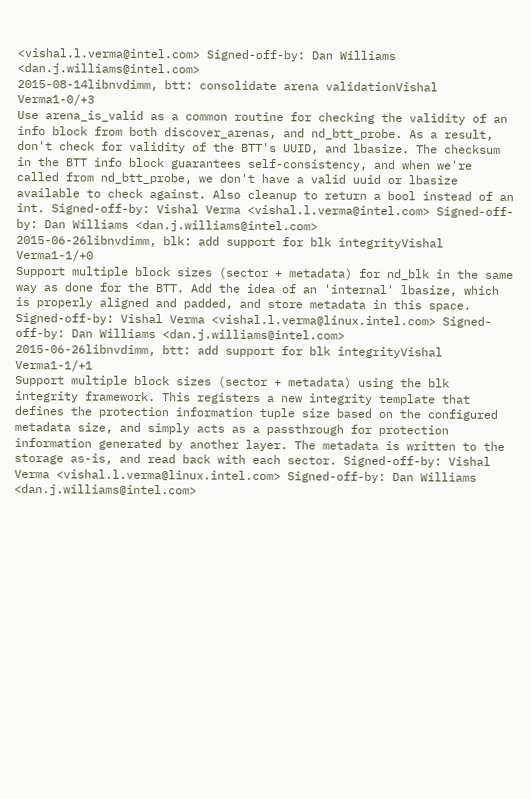<vishal.l.verma@intel.com> Signed-off-by: Dan Williams <dan.j.williams@intel.com>
2015-08-14libnvdimm, btt: consolidate arena validationVishal Verma1-0/+3
Use arena_is_valid as a common routine for checking the validity of an info block from both discover_arenas, and nd_btt_probe. As a result, don't check for validity of the BTT's UUID, and lbasize. The checksum in the BTT info block guarantees self-consistency, and when we're called from nd_btt_probe, we don't have a valid uuid or lbasize available to check against. Also cleanup to return a bool instead of an int. Signed-off-by: Vishal Verma <vishal.l.verma@intel.com> Signed-off-by: Dan Williams <dan.j.williams@intel.com>
2015-06-26libnvdimm, blk: add support for blk integrityVishal Verma1-1/+0
Support multiple block sizes (sector + metadata) for nd_blk in the same way as done for the BTT. Add the idea of an 'internal' lbasize, which is properly aligned and padded, and store metadata in this space. Signed-off-by: Vishal Verma <vishal.l.verma@linux.intel.com> Signed-off-by: Dan Williams <dan.j.williams@intel.com>
2015-06-26libnvdimm, btt: add support for blk integrityVishal Verma1-1/+1
Support multiple block sizes (sector + metadata) using the blk integrity framework. This registers a new integrity template that defines the protection information tuple size based on the configured metadata size, and simply acts as a passthrough for protection information generated by another layer. The metadata is written to the storage as-is, and read back with each sector. Signed-off-by: Vishal Verma <vishal.l.verma@linux.intel.com> Signed-off-by: Dan Williams <dan.j.williams@intel.com>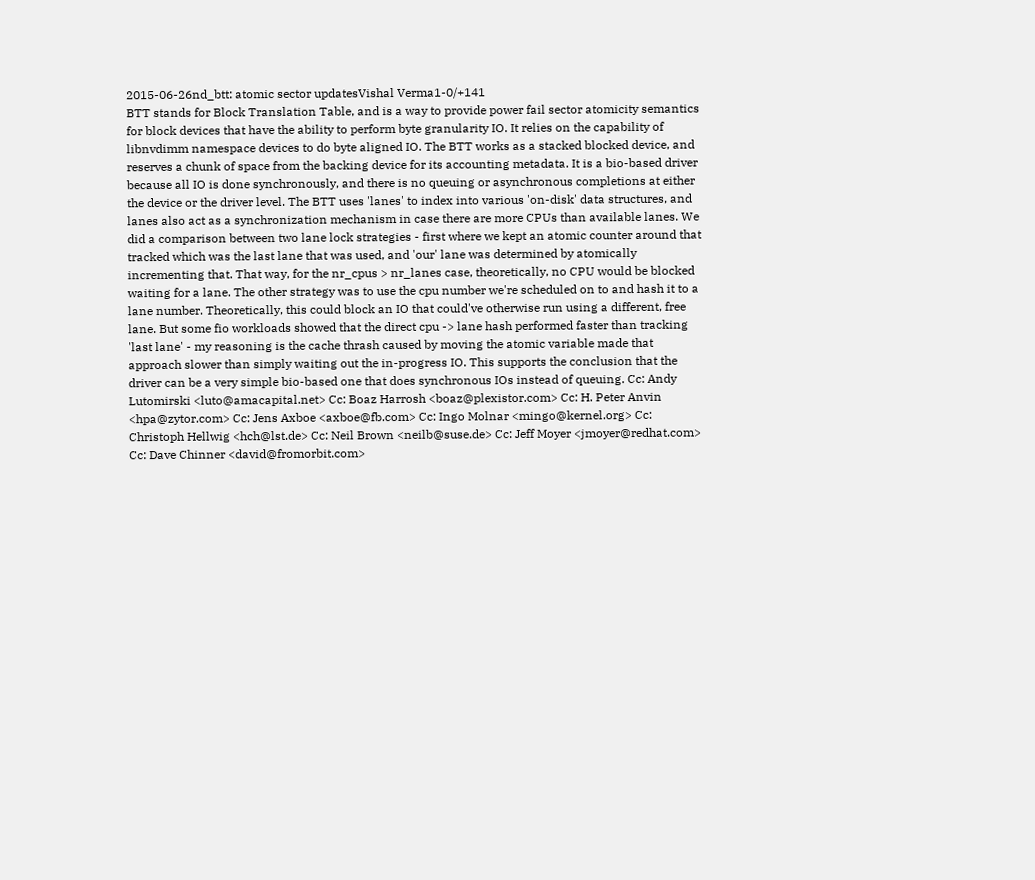2015-06-26nd_btt: atomic sector updatesVishal Verma1-0/+141
BTT stands for Block Translation Table, and is a way to provide power fail sector atomicity semantics for block devices that have the ability to perform byte granularity IO. It relies on the capability of libnvdimm namespace devices to do byte aligned IO. The BTT works as a stacked blocked device, and reserves a chunk of space from the backing device for its accounting metadata. It is a bio-based driver because all IO is done synchronously, and there is no queuing or asynchronous completions at either the device or the driver level. The BTT uses 'lanes' to index into various 'on-disk' data structures, and lanes also act as a synchronization mechanism in case there are more CPUs than available lanes. We did a comparison between two lane lock strategies - first where we kept an atomic counter around that tracked which was the last lane that was used, and 'our' lane was determined by atomically incrementing that. That way, for the nr_cpus > nr_lanes case, theoretically, no CPU would be blocked waiting for a lane. The other strategy was to use the cpu number we're scheduled on to and hash it to a lane number. Theoretically, this could block an IO that could've otherwise run using a different, free lane. But some fio workloads showed that the direct cpu -> lane hash performed faster than tracking 'last lane' - my reasoning is the cache thrash caused by moving the atomic variable made that approach slower than simply waiting out the in-progress IO. This supports the conclusion that the driver can be a very simple bio-based one that does synchronous IOs instead of queuing. Cc: Andy Lutomirski <luto@amacapital.net> Cc: Boaz Harrosh <boaz@plexistor.com> Cc: H. Peter Anvin <hpa@zytor.com> Cc: Jens Axboe <axboe@fb.com> Cc: Ingo Molnar <mingo@kernel.org> Cc: Christoph Hellwig <hch@lst.de> Cc: Neil Brown <neilb@suse.de> Cc: Jeff Moyer <jmoyer@redhat.com> Cc: Dave Chinner <david@fromorbit.com>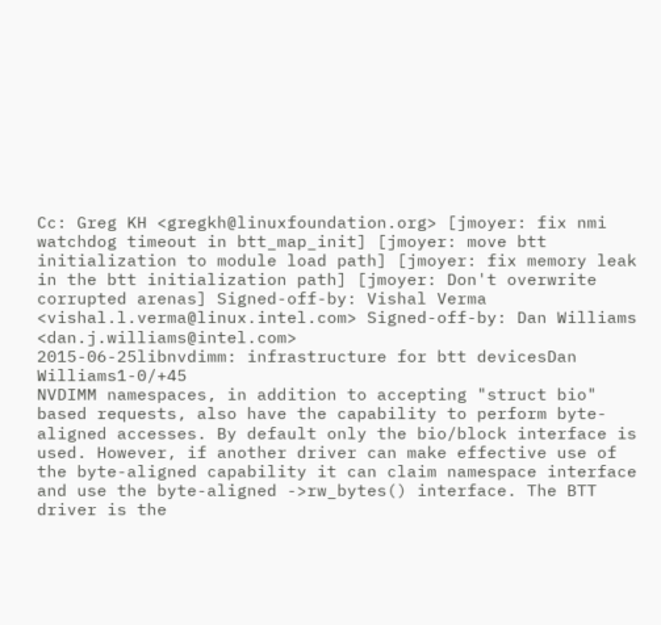Cc: Greg KH <gregkh@linuxfoundation.org> [jmoyer: fix nmi watchdog timeout in btt_map_init] [jmoyer: move btt initialization to module load path] [jmoyer: fix memory leak in the btt initialization path] [jmoyer: Don't overwrite corrupted arenas] Signed-off-by: Vishal Verma <vishal.l.verma@linux.intel.com> Signed-off-by: Dan Williams <dan.j.williams@intel.com>
2015-06-25libnvdimm: infrastructure for btt devicesDan Williams1-0/+45
NVDIMM namespaces, in addition to accepting "struct bio" based requests, also have the capability to perform byte-aligned accesses. By default only the bio/block interface is used. However, if another driver can make effective use of the byte-aligned capability it can claim namespace interface and use the byte-aligned ->rw_bytes() interface. The BTT driver is the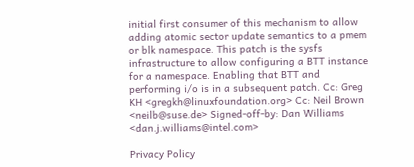initial first consumer of this mechanism to allow adding atomic sector update semantics to a pmem or blk namespace. This patch is the sysfs infrastructure to allow configuring a BTT instance for a namespace. Enabling that BTT and performing i/o is in a subsequent patch. Cc: Greg KH <gregkh@linuxfoundation.org> Cc: Neil Brown <neilb@suse.de> Signed-off-by: Dan Williams <dan.j.williams@intel.com>

Privacy Policy